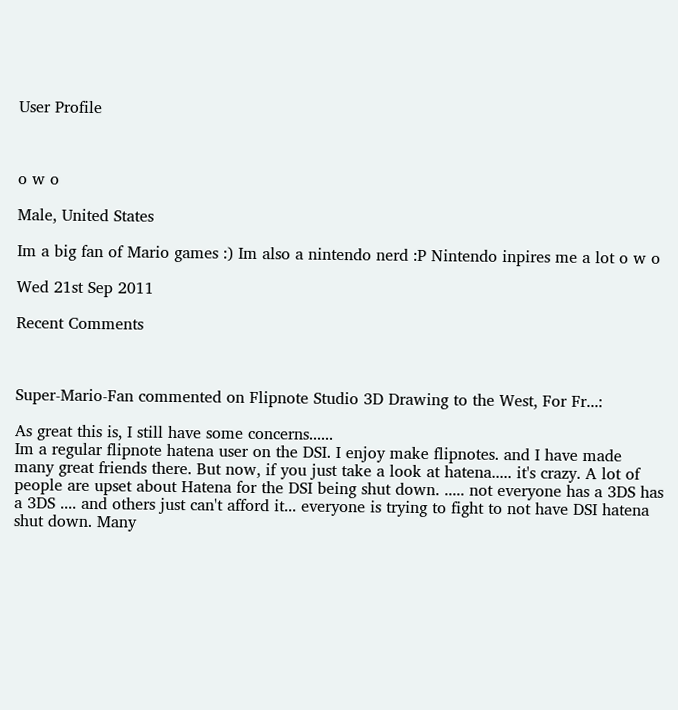User Profile



o w o

Male, United States

Im a big fan of Mario games :) Im also a nintendo nerd :P Nintendo inpires me a lot o w o

Wed 21st Sep 2011

Recent Comments



Super-Mario-Fan commented on Flipnote Studio 3D Drawing to the West, For Fr...:

As great this is, I still have some concerns......
Im a regular flipnote hatena user on the DSI. I enjoy make flipnotes. and I have made many great friends there. But now, if you just take a look at hatena..... it's crazy. A lot of people are upset about Hatena for the DSI being shut down. ..... not everyone has a 3DS has a 3DS .... and others just can't afford it... everyone is trying to fight to not have DSI hatena shut down. Many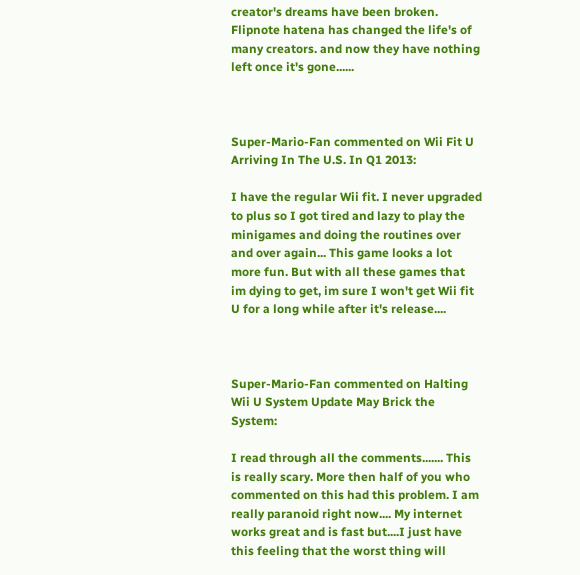creator's dreams have been broken. Flipnote hatena has changed the life's of many creators. and now they have nothing left once it's gone......



Super-Mario-Fan commented on Wii Fit U Arriving In The U.S. In Q1 2013:

I have the regular Wii fit. I never upgraded to plus so I got tired and lazy to play the minigames and doing the routines over and over again... This game looks a lot more fun. But with all these games that im dying to get, im sure I won't get Wii fit U for a long while after it's release....



Super-Mario-Fan commented on Halting Wii U System Update May Brick the System:

I read through all the comments....... This is really scary. More then half of you who commented on this had this problem. I am really paranoid right now.... My internet works great and is fast but....I just have this feeling that the worst thing will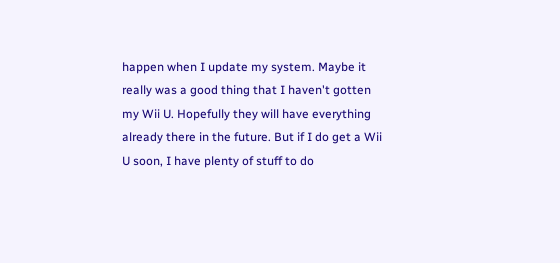happen when I update my system. Maybe it really was a good thing that I haven't gotten my Wii U. Hopefully they will have everything already there in the future. But if I do get a Wii U soon, I have plenty of stuff to do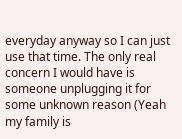everyday anyway so I can just use that time. The only real concern I would have is someone unplugging it for some unknown reason (Yeah my family is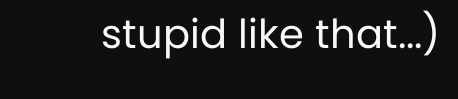stupid like that...)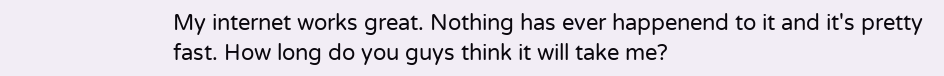My internet works great. Nothing has ever happenend to it and it's pretty fast. How long do you guys think it will take me?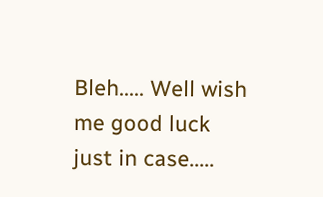Bleh..... Well wish me good luck just in case.....